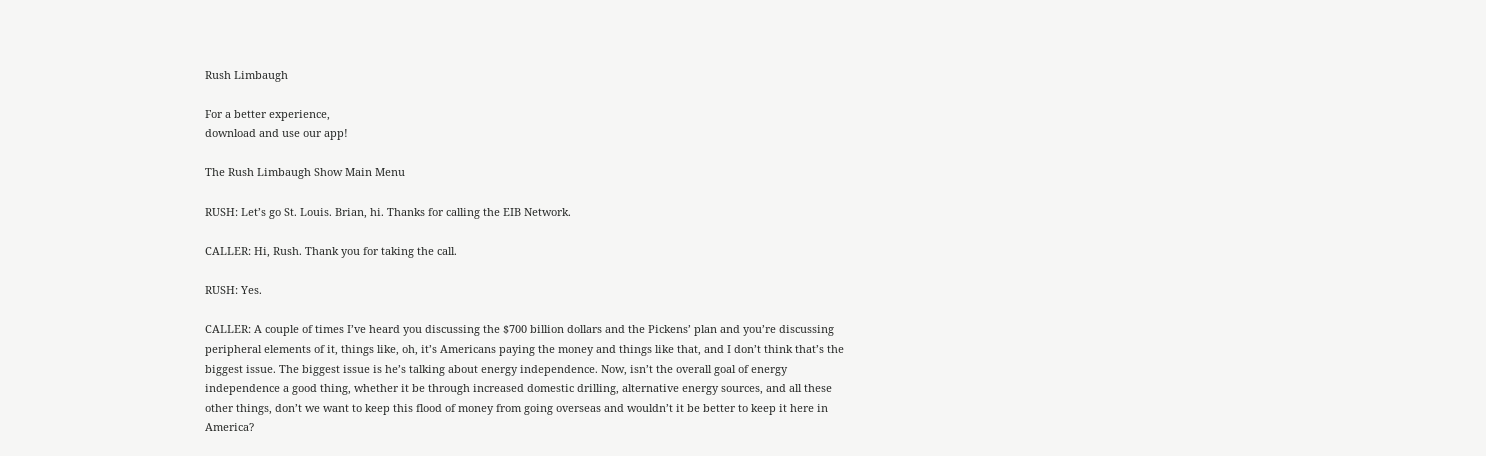Rush Limbaugh

For a better experience,
download and use our app!

The Rush Limbaugh Show Main Menu

RUSH: Let’s go St. Louis. Brian, hi. Thanks for calling the EIB Network.

CALLER: Hi, Rush. Thank you for taking the call.

RUSH: Yes.

CALLER: A couple of times I’ve heard you discussing the $700 billion dollars and the Pickens’ plan and you’re discussing peripheral elements of it, things like, oh, it’s Americans paying the money and things like that, and I don’t think that’s the biggest issue. The biggest issue is he’s talking about energy independence. Now, isn’t the overall goal of energy independence a good thing, whether it be through increased domestic drilling, alternative energy sources, and all these other things, don’t we want to keep this flood of money from going overseas and wouldn’t it be better to keep it here in America?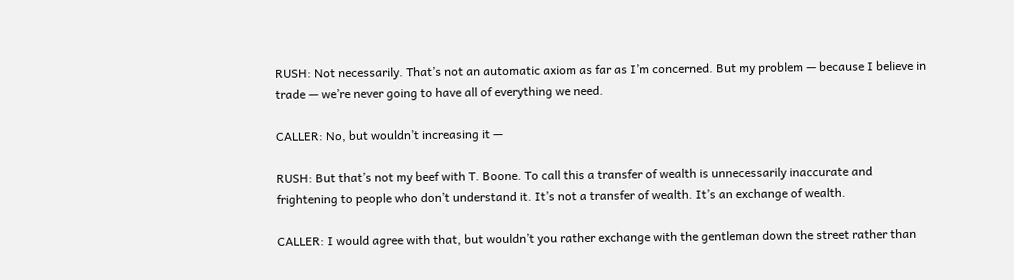RUSH: Not necessarily. That’s not an automatic axiom as far as I’m concerned. But my problem — because I believe in trade — we’re never going to have all of everything we need.

CALLER: No, but wouldn’t increasing it —

RUSH: But that’s not my beef with T. Boone. To call this a transfer of wealth is unnecessarily inaccurate and frightening to people who don’t understand it. It’s not a transfer of wealth. It’s an exchange of wealth.

CALLER: I would agree with that, but wouldn’t you rather exchange with the gentleman down the street rather than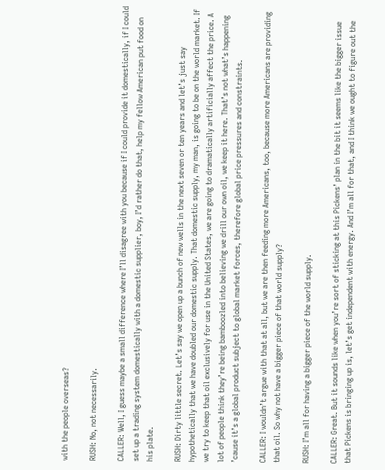with the people overseas?

RUSH: No, not necessarily.

CALLER: Well, I guess maybe a small difference where I’ll disagree with you because if I could provide it domestically, if I could set up a trading system domestically with a domestic supplier, boy, I’d rather do that, help my fellow American put food on his plate.

RUSH: Dirty little secret. Let’s say we open up a bunch of new wells in the next seven or ten years and let’s just say hypothetically that we have doubled our domestic supply. That domestic supply, my man, is going to be on the world market. If we try to keep that oil exclusively for use in the United States, we are going to dramatically artificially affect the price. A lot of people think they’re being bamboozled into believing we drill our own oil, we keep it here. That’s not what’s happening ’cause it’s a global product subject to global market forces, therefore global price pressures and constraints.

CALLER: I wouldn’t argue with that at all, but we are then feeding more Americans, too, because more Americans are providing that oil. So why not have a bigger piece of that world supply?

RUSH: I’m all for having a bigger piece of the world supply.

CALLER: Great. But it sounds like when you’re sort of sticking at this Pickens’ plan in the bit it seems like the bigger issue that Pickens is bringing up is, let’s get independent with energy. And I’m all for that, and I think we ought to figure out the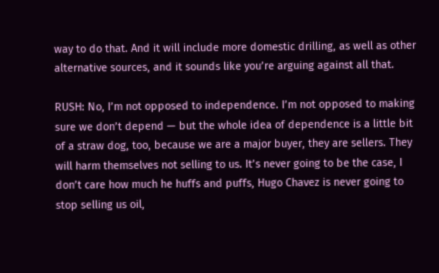way to do that. And it will include more domestic drilling, as well as other alternative sources, and it sounds like you’re arguing against all that.

RUSH: No, I’m not opposed to independence. I’m not opposed to making sure we don’t depend — but the whole idea of dependence is a little bit of a straw dog, too, because we are a major buyer, they are sellers. They will harm themselves not selling to us. It’s never going to be the case, I don’t care how much he huffs and puffs, Hugo Chavez is never going to stop selling us oil,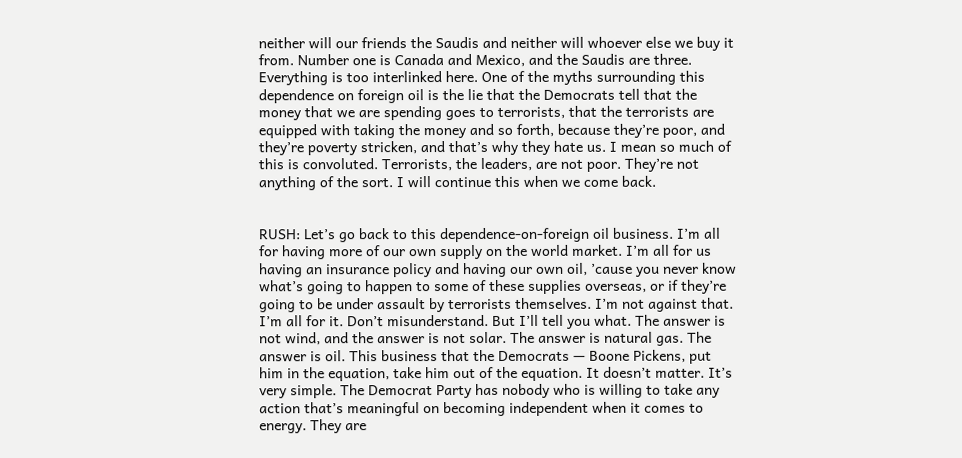neither will our friends the Saudis and neither will whoever else we buy it from. Number one is Canada and Mexico, and the Saudis are three. Everything is too interlinked here. One of the myths surrounding this dependence on foreign oil is the lie that the Democrats tell that the money that we are spending goes to terrorists, that the terrorists are equipped with taking the money and so forth, because they’re poor, and they’re poverty stricken, and that’s why they hate us. I mean so much of this is convoluted. Terrorists, the leaders, are not poor. They’re not anything of the sort. I will continue this when we come back.


RUSH: Let’s go back to this dependence-on-foreign oil business. I’m all for having more of our own supply on the world market. I’m all for us having an insurance policy and having our own oil, ’cause you never know what’s going to happen to some of these supplies overseas, or if they’re going to be under assault by terrorists themselves. I’m not against that. I’m all for it. Don’t misunderstand. But I’ll tell you what. The answer is not wind, and the answer is not solar. The answer is natural gas. The answer is oil. This business that the Democrats — Boone Pickens, put him in the equation, take him out of the equation. It doesn’t matter. It’s very simple. The Democrat Party has nobody who is willing to take any action that’s meaningful on becoming independent when it comes to energy. They are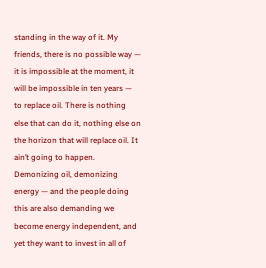standing in the way of it. My friends, there is no possible way — it is impossible at the moment, it will be impossible in ten years — to replace oil. There is nothing else that can do it, nothing else on the horizon that will replace oil. It ain’t going to happen. Demonizing oil, demonizing energy — and the people doing this are also demanding we become energy independent, and yet they want to invest in all of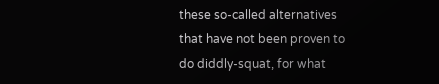these so-called alternatives that have not been proven to do diddly-squat, for what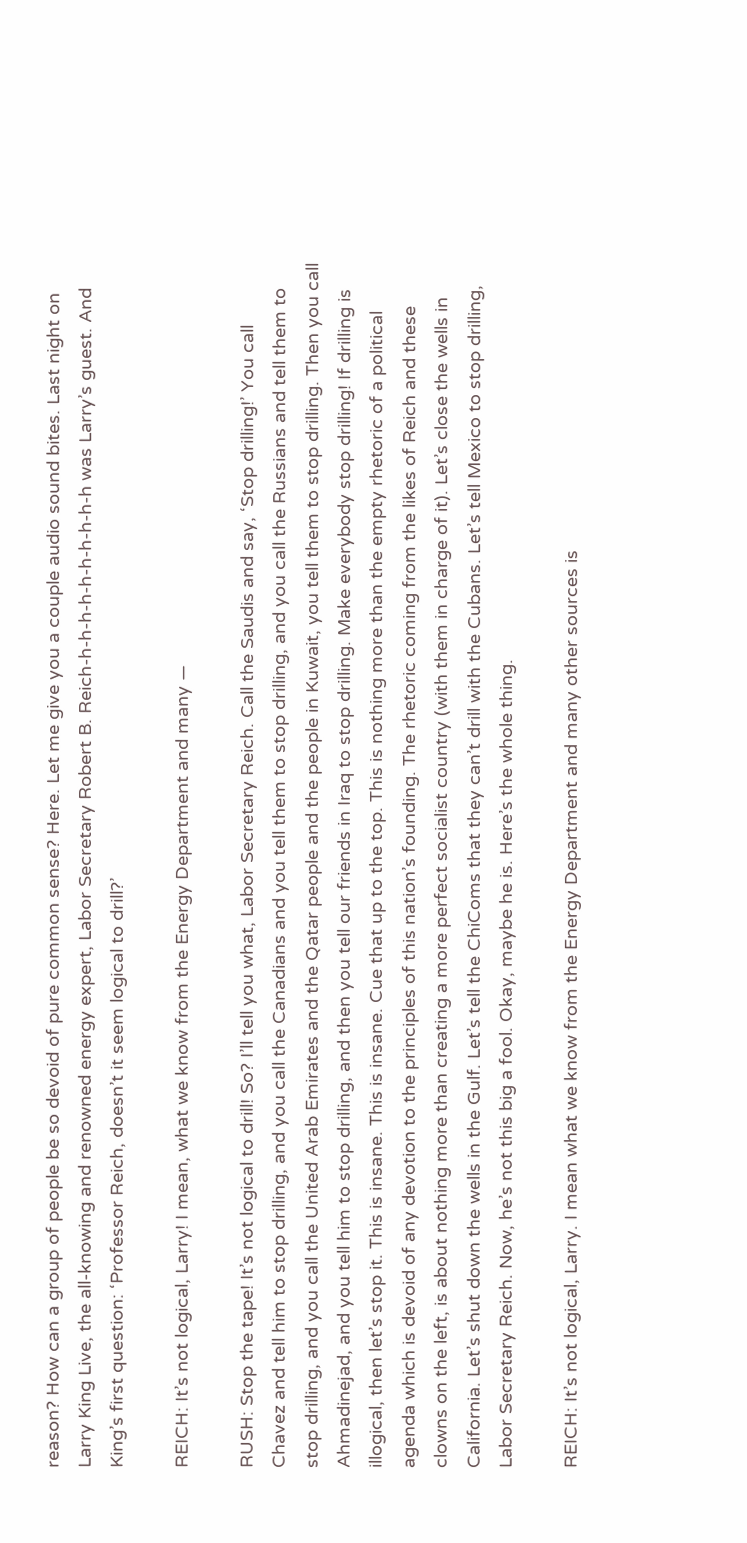reason? How can a group of people be so devoid of pure common sense? Here. Let me give you a couple audio sound bites. Last night on Larry King Live, the all-knowing and renowned energy expert, Labor Secretary Robert B. Reich-h-h-h-h-h-h-h-h-h-h was Larry’s guest. And King’s first question: ‘Professor Reich, doesn’t it seem logical to drill?’

REICH: It’s not logical, Larry! I mean, what we know from the Energy Department and many —

RUSH: Stop the tape! It’s not logical to drill! So? I’ll tell you what, Labor Secretary Reich. Call the Saudis and say, ‘Stop drilling!’ You call Chavez and tell him to stop drilling, and you call the Canadians and you tell them to stop drilling, and you call the Russians and tell them to stop drilling, and you call the United Arab Emirates and the Qatar people and the people in Kuwait, you tell them to stop drilling. Then you call Ahmadinejad, and you tell him to stop drilling, and then you tell our friends in Iraq to stop drilling. Make everybody stop drilling! If drilling is illogical, then let’s stop it. This is insane. This is insane. Cue that up to the top. This is nothing more than the empty rhetoric of a political agenda which is devoid of any devotion to the principles of this nation’s founding. The rhetoric coming from the likes of Reich and these clowns on the left, is about nothing more than creating a more perfect socialist country (with them in charge of it). Let’s close the wells in California. Let’s shut down the wells in the Gulf. Let’s tell the ChiComs that they can’t drill with the Cubans. Let’s tell Mexico to stop drilling, Labor Secretary Reich. Now, he’s not this big a fool. Okay, maybe he is. Here’s the whole thing.

REICH: It’s not logical, Larry. I mean what we know from the Energy Department and many other sources is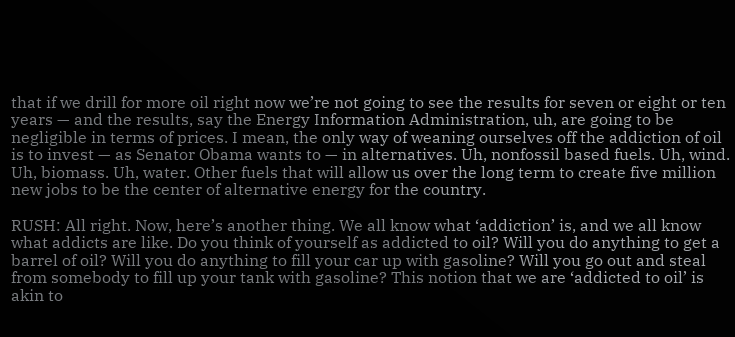that if we drill for more oil right now we’re not going to see the results for seven or eight or ten years — and the results, say the Energy Information Administration, uh, are going to be negligible in terms of prices. I mean, the only way of weaning ourselves off the addiction of oil is to invest — as Senator Obama wants to — in alternatives. Uh, nonfossil based fuels. Uh, wind. Uh, biomass. Uh, water. Other fuels that will allow us over the long term to create five million new jobs to be the center of alternative energy for the country.

RUSH: All right. Now, here’s another thing. We all know what ‘addiction’ is, and we all know what addicts are like. Do you think of yourself as addicted to oil? Will you do anything to get a barrel of oil? Will you do anything to fill your car up with gasoline? Will you go out and steal from somebody to fill up your tank with gasoline? This notion that we are ‘addicted to oil’ is akin to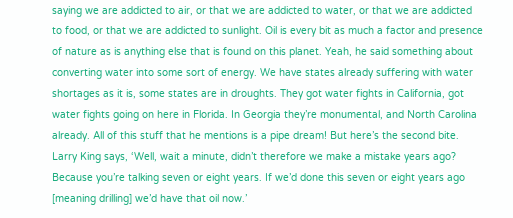saying we are addicted to air, or that we are addicted to water, or that we are addicted to food, or that we are addicted to sunlight. Oil is every bit as much a factor and presence of nature as is anything else that is found on this planet. Yeah, he said something about converting water into some sort of energy. We have states already suffering with water shortages as it is, some states are in droughts. They got water fights in California, got water fights going on here in Florida. In Georgia they’re monumental, and North Carolina already. All of this stuff that he mentions is a pipe dream! But here’s the second bite. Larry King says, ‘Well, wait a minute, didn’t therefore we make a mistake years ago? Because you’re talking seven or eight years. If we’d done this seven or eight years ago [meaning drilling] we’d have that oil now.’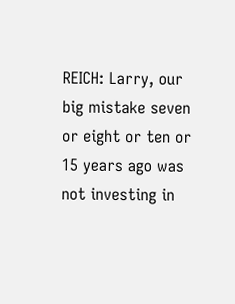REICH: Larry, our big mistake seven or eight or ten or 15 years ago was not investing in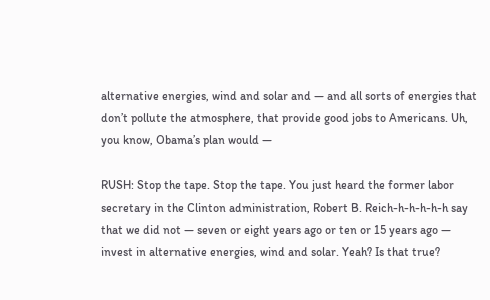alternative energies, wind and solar and — and all sorts of energies that don’t pollute the atmosphere, that provide good jobs to Americans. Uh, you know, Obama’s plan would —

RUSH: Stop the tape. Stop the tape. You just heard the former labor secretary in the Clinton administration, Robert B. Reich-h-h-h-h-h say that we did not — seven or eight years ago or ten or 15 years ago — invest in alternative energies, wind and solar. Yeah? Is that true?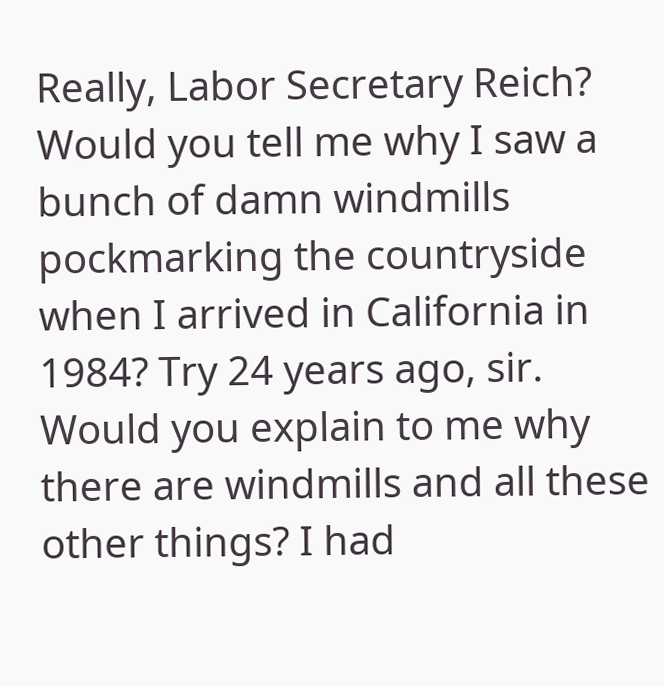Really, Labor Secretary Reich? Would you tell me why I saw a bunch of damn windmills pockmarking the countryside when I arrived in California in 1984? Try 24 years ago, sir. Would you explain to me why there are windmills and all these other things? I had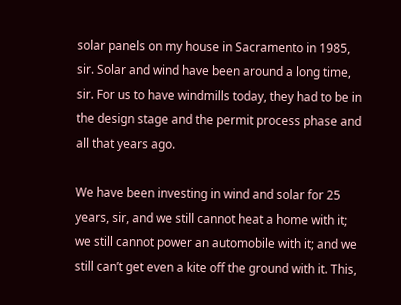solar panels on my house in Sacramento in 1985, sir. Solar and wind have been around a long time, sir. For us to have windmills today, they had to be in the design stage and the permit process phase and all that years ago.

We have been investing in wind and solar for 25 years, sir, and we still cannot heat a home with it; we still cannot power an automobile with it; and we still can’t get even a kite off the ground with it. This,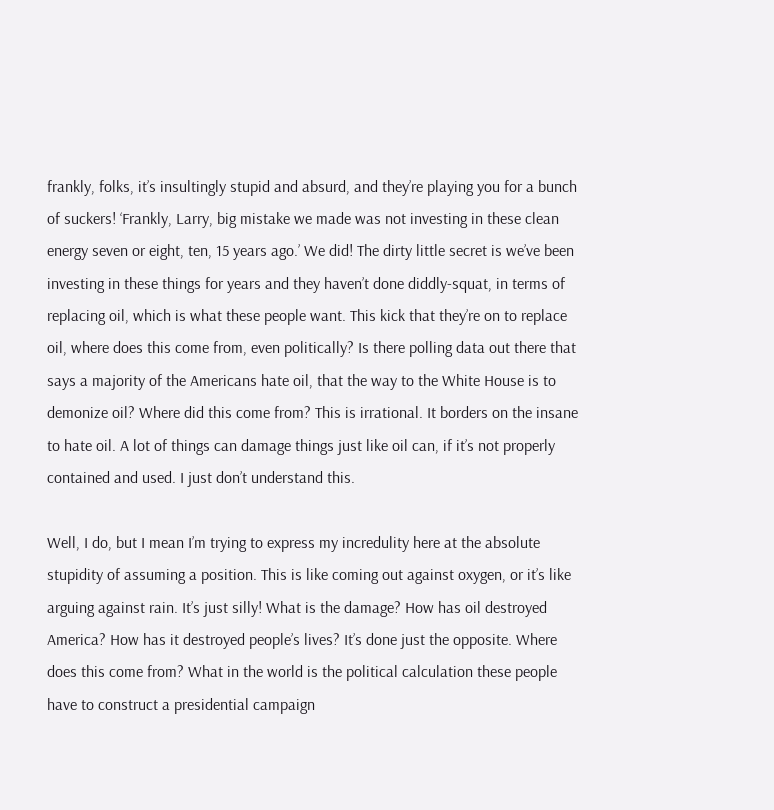frankly, folks, it’s insultingly stupid and absurd, and they’re playing you for a bunch of suckers! ‘Frankly, Larry, big mistake we made was not investing in these clean energy seven or eight, ten, 15 years ago.’ We did! The dirty little secret is we’ve been investing in these things for years and they haven’t done diddly-squat, in terms of replacing oil, which is what these people want. This kick that they’re on to replace oil, where does this come from, even politically? Is there polling data out there that says a majority of the Americans hate oil, that the way to the White House is to demonize oil? Where did this come from? This is irrational. It borders on the insane to hate oil. A lot of things can damage things just like oil can, if it’s not properly contained and used. I just don’t understand this.

Well, I do, but I mean I’m trying to express my incredulity here at the absolute stupidity of assuming a position. This is like coming out against oxygen, or it’s like arguing against rain. It’s just silly! What is the damage? How has oil destroyed America? How has it destroyed people’s lives? It’s done just the opposite. Where does this come from? What in the world is the political calculation these people have to construct a presidential campaign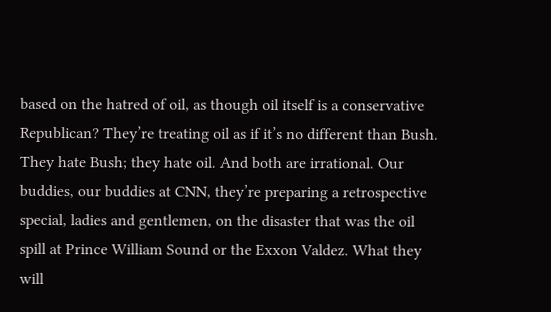based on the hatred of oil, as though oil itself is a conservative Republican? They’re treating oil as if it’s no different than Bush. They hate Bush; they hate oil. And both are irrational. Our buddies, our buddies at CNN, they’re preparing a retrospective special, ladies and gentlemen, on the disaster that was the oil spill at Prince William Sound or the Exxon Valdez. What they will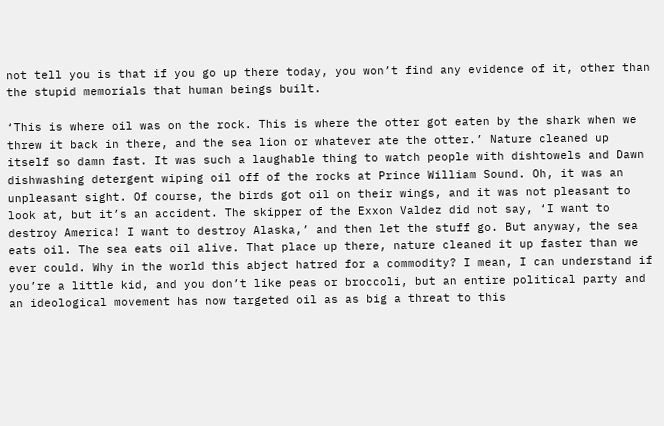not tell you is that if you go up there today, you won’t find any evidence of it, other than the stupid memorials that human beings built.

‘This is where oil was on the rock. This is where the otter got eaten by the shark when we threw it back in there, and the sea lion or whatever ate the otter.’ Nature cleaned up itself so damn fast. It was such a laughable thing to watch people with dishtowels and Dawn dishwashing detergent wiping oil off of the rocks at Prince William Sound. Oh, it was an unpleasant sight. Of course, the birds got oil on their wings, and it was not pleasant to look at, but it’s an accident. The skipper of the Exxon Valdez did not say, ‘I want to destroy America! I want to destroy Alaska,’ and then let the stuff go. But anyway, the sea eats oil. The sea eats oil alive. That place up there, nature cleaned it up faster than we ever could. Why in the world this abject hatred for a commodity? I mean, I can understand if you’re a little kid, and you don’t like peas or broccoli, but an entire political party and an ideological movement has now targeted oil as as big a threat to this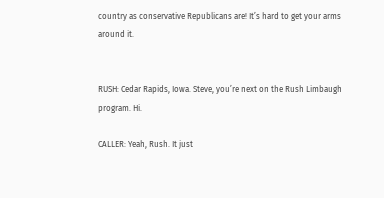country as conservative Republicans are! It’s hard to get your arms around it.


RUSH: Cedar Rapids, Iowa. Steve, you’re next on the Rush Limbaugh program. Hi.

CALLER: Yeah, Rush. It just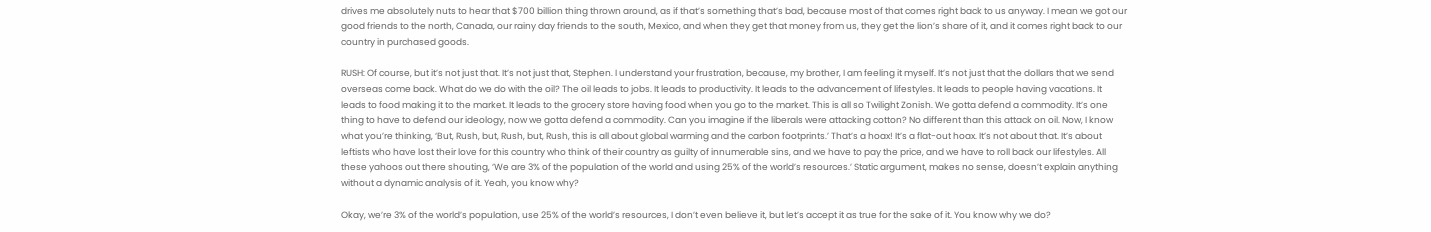drives me absolutely nuts to hear that $700 billion thing thrown around, as if that’s something that’s bad, because most of that comes right back to us anyway. I mean we got our good friends to the north, Canada, our rainy day friends to the south, Mexico, and when they get that money from us, they get the lion’s share of it, and it comes right back to our country in purchased goods.

RUSH: Of course, but it’s not just that. It’s not just that, Stephen. I understand your frustration, because, my brother, I am feeling it myself. It’s not just that the dollars that we send overseas come back. What do we do with the oil? The oil leads to jobs. It leads to productivity. It leads to the advancement of lifestyles. It leads to people having vacations. It leads to food making it to the market. It leads to the grocery store having food when you go to the market. This is all so Twilight Zonish. We gotta defend a commodity. It’s one thing to have to defend our ideology, now we gotta defend a commodity. Can you imagine if the liberals were attacking cotton? No different than this attack on oil. Now, I know what you’re thinking, ‘But, Rush, but, Rush, but, Rush, this is all about global warming and the carbon footprints.’ That’s a hoax! It’s a flat-out hoax. It’s not about that. It’s about leftists who have lost their love for this country who think of their country as guilty of innumerable sins, and we have to pay the price, and we have to roll back our lifestyles. All these yahoos out there shouting, ‘We are 3% of the population of the world and using 25% of the world’s resources.’ Static argument, makes no sense, doesn’t explain anything without a dynamic analysis of it. Yeah, you know why?

Okay, we’re 3% of the world’s population, use 25% of the world’s resources, I don’t even believe it, but let’s accept it as true for the sake of it. You know why we do?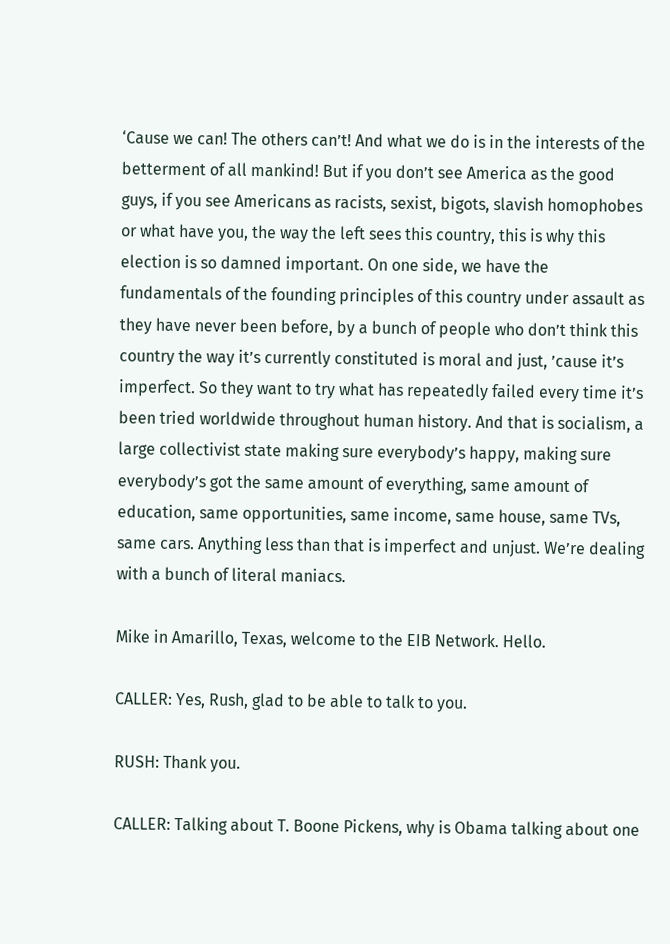‘Cause we can! The others can’t! And what we do is in the interests of the betterment of all mankind! But if you don’t see America as the good guys, if you see Americans as racists, sexist, bigots, slavish homophobes or what have you, the way the left sees this country, this is why this election is so damned important. On one side, we have the fundamentals of the founding principles of this country under assault as they have never been before, by a bunch of people who don’t think this country the way it’s currently constituted is moral and just, ’cause it’s imperfect. So they want to try what has repeatedly failed every time it’s been tried worldwide throughout human history. And that is socialism, a large collectivist state making sure everybody’s happy, making sure everybody’s got the same amount of everything, same amount of education, same opportunities, same income, same house, same TVs, same cars. Anything less than that is imperfect and unjust. We’re dealing with a bunch of literal maniacs.

Mike in Amarillo, Texas, welcome to the EIB Network. Hello.

CALLER: Yes, Rush, glad to be able to talk to you.

RUSH: Thank you.

CALLER: Talking about T. Boone Pickens, why is Obama talking about one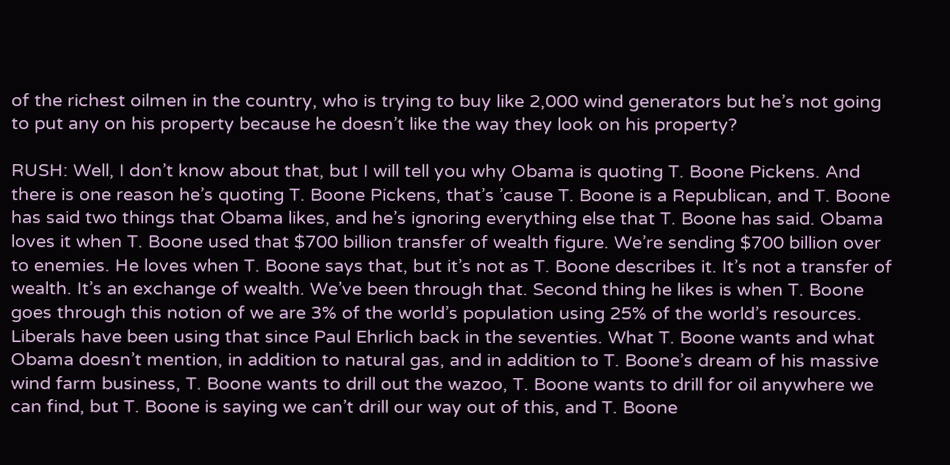of the richest oilmen in the country, who is trying to buy like 2,000 wind generators but he’s not going to put any on his property because he doesn’t like the way they look on his property?

RUSH: Well, I don’t know about that, but I will tell you why Obama is quoting T. Boone Pickens. And there is one reason he’s quoting T. Boone Pickens, that’s ’cause T. Boone is a Republican, and T. Boone has said two things that Obama likes, and he’s ignoring everything else that T. Boone has said. Obama loves it when T. Boone used that $700 billion transfer of wealth figure. We’re sending $700 billion over to enemies. He loves when T. Boone says that, but it’s not as T. Boone describes it. It’s not a transfer of wealth. It’s an exchange of wealth. We’ve been through that. Second thing he likes is when T. Boone goes through this notion of we are 3% of the world’s population using 25% of the world’s resources. Liberals have been using that since Paul Ehrlich back in the seventies. What T. Boone wants and what Obama doesn’t mention, in addition to natural gas, and in addition to T. Boone’s dream of his massive wind farm business, T. Boone wants to drill out the wazoo, T. Boone wants to drill for oil anywhere we can find, but T. Boone is saying we can’t drill our way out of this, and T. Boone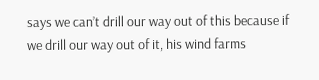says we can’t drill our way out of this because if we drill our way out of it, his wind farms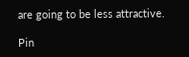are going to be less attractive.

Pin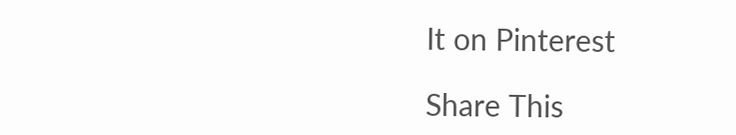It on Pinterest

Share This